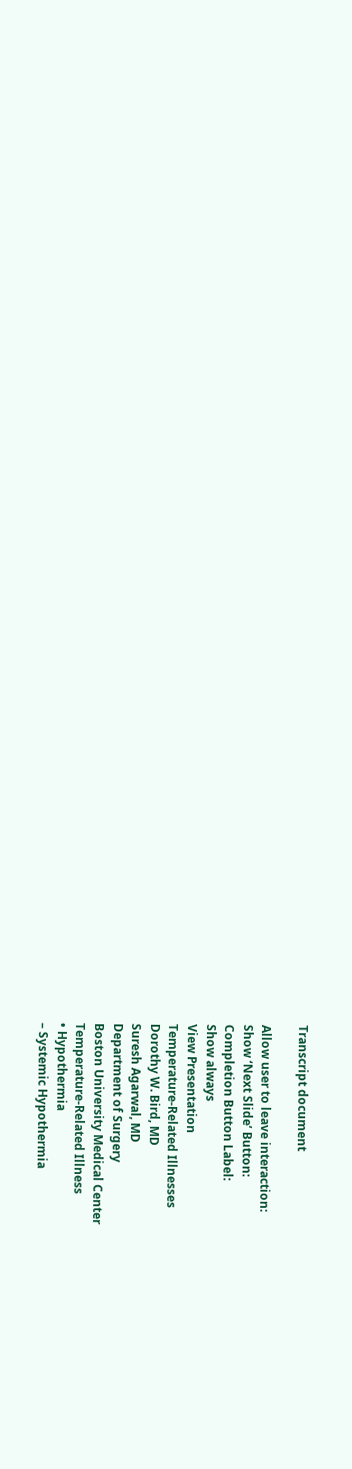Transcript document

Allow user to leave interaction:
Show ‘Next Slide’ Button:
Completion Button Label:
Show always
View Presentation
Temperature-Related Illnesses
Dorothy W. Bird, MD
Suresh Agarwal, MD
Department of Surgery
Boston University Medical Center
Temperature-Related Illness
• Hypothermia
– Systemic Hypothermia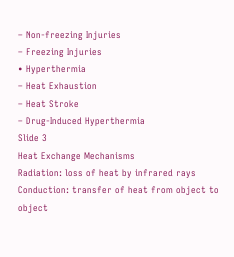– Non-freezing Injuries
– Freezing Injuries
• Hyperthermia
– Heat Exhaustion
– Heat Stroke
– Drug-Induced Hyperthermia
Slide 3
Heat Exchange Mechanisms
Radiation: loss of heat by infrared rays
Conduction: transfer of heat from object to object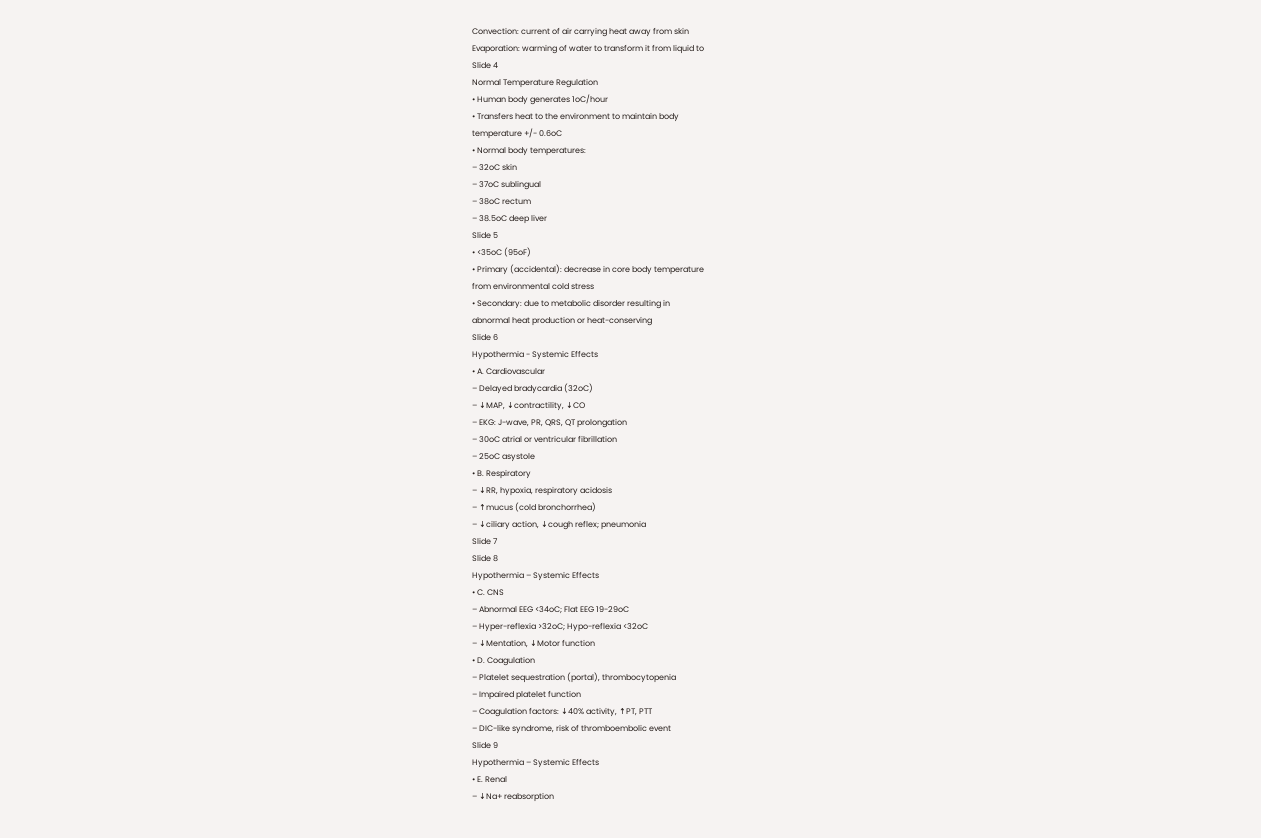Convection: current of air carrying heat away from skin
Evaporation: warming of water to transform it from liquid to
Slide 4
Normal Temperature Regulation
• Human body generates 1oC/hour
• Transfers heat to the environment to maintain body
temperature +/- 0.6oC
• Normal body temperatures:
– 32oC skin
– 37oC sublingual
– 38oC rectum
– 38.5oC deep liver
Slide 5
• <35oC (95oF)
• Primary (accidental): decrease in core body temperature
from environmental cold stress
• Secondary: due to metabolic disorder resulting in
abnormal heat production or heat-conserving
Slide 6
Hypothermia - Systemic Effects
• A. Cardiovascular
– Delayed bradycardia (32oC)
– ↓MAP, ↓contractility, ↓CO
– EKG: J-wave, PR, QRS, QT prolongation
– 30oC atrial or ventricular fibrillation
– 25oC asystole
• B. Respiratory
– ↓RR, hypoxia, respiratory acidosis
– ↑mucus (cold bronchorrhea)
– ↓ciliary action, ↓cough reflex; pneumonia
Slide 7
Slide 8
Hypothermia – Systemic Effects
• C. CNS
– Abnormal EEG <34oC; Flat EEG 19-29oC
– Hyper-reflexia >32oC; Hypo-reflexia <32oC
– ↓Mentation, ↓Motor function
• D. Coagulation
– Platelet sequestration (portal), thrombocytopenia
– Impaired platelet function
– Coagulation factors: ↓40% activity, ↑PT, PTT
– DIC-like syndrome, risk of thromboembolic event
Slide 9
Hypothermia – Systemic Effects
• E. Renal
– ↓Na+ reabsorption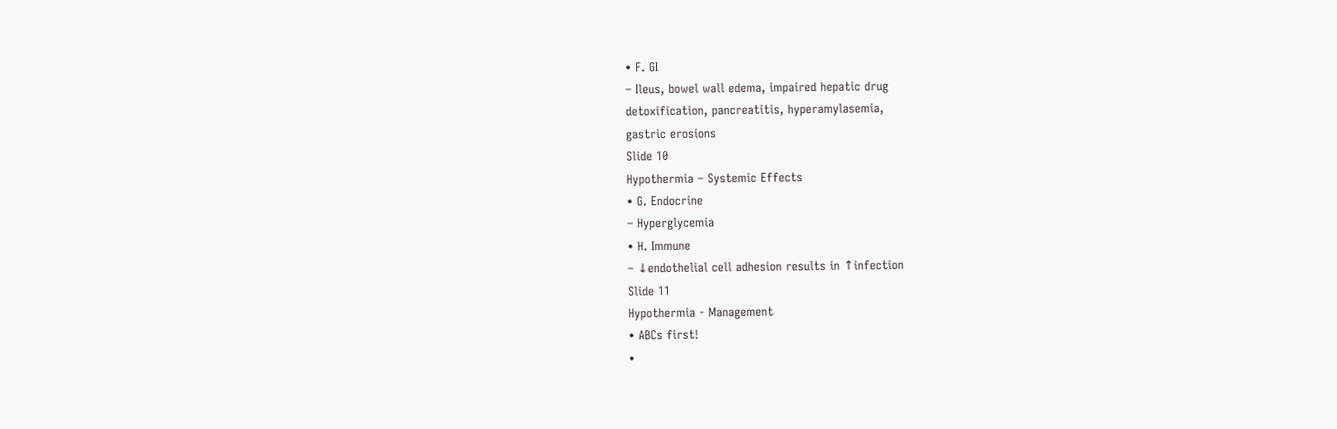• F. GI
– Ileus, bowel wall edema, impaired hepatic drug
detoxification, pancreatitis, hyperamylasemia,
gastric erosions
Slide 10
Hypothermia – Systemic Effects
• G. Endocrine
– Hyperglycemia
• H. Immune
– ↓endothelial cell adhesion results in ↑infection
Slide 11
Hypothermia - Management
• ABCs first!
•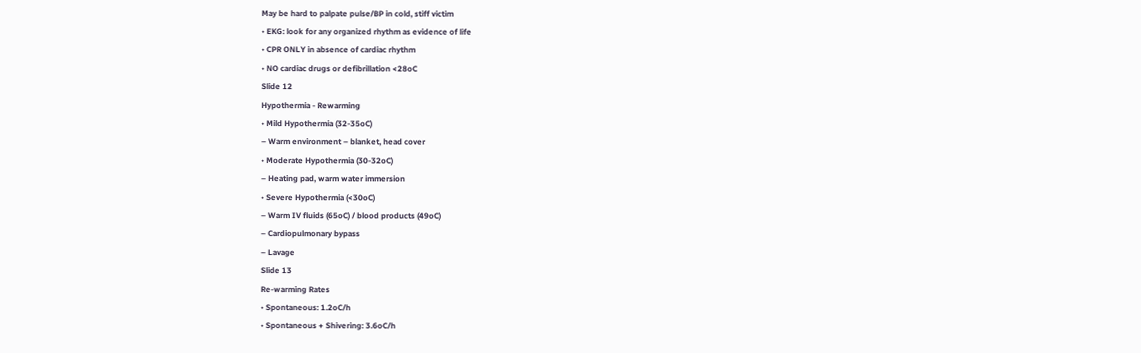May be hard to palpate pulse/BP in cold, stiff victim
• EKG: look for any organized rhythm as evidence of life
• CPR ONLY in absence of cardiac rhythm
• NO cardiac drugs or defibrillation <28oC
Slide 12
Hypothermia - Rewarming
• Mild Hypothermia (32-35oC)
– Warm environment – blanket, head cover
• Moderate Hypothermia (30-32oC)
– Heating pad, warm water immersion
• Severe Hypothermia (<30oC)
– Warm IV fluids (65oC) / blood products (49oC)
– Cardiopulmonary bypass
– Lavage
Slide 13
Re-warming Rates
• Spontaneous: 1.2oC/h
• Spontaneous + Shivering: 3.6oC/h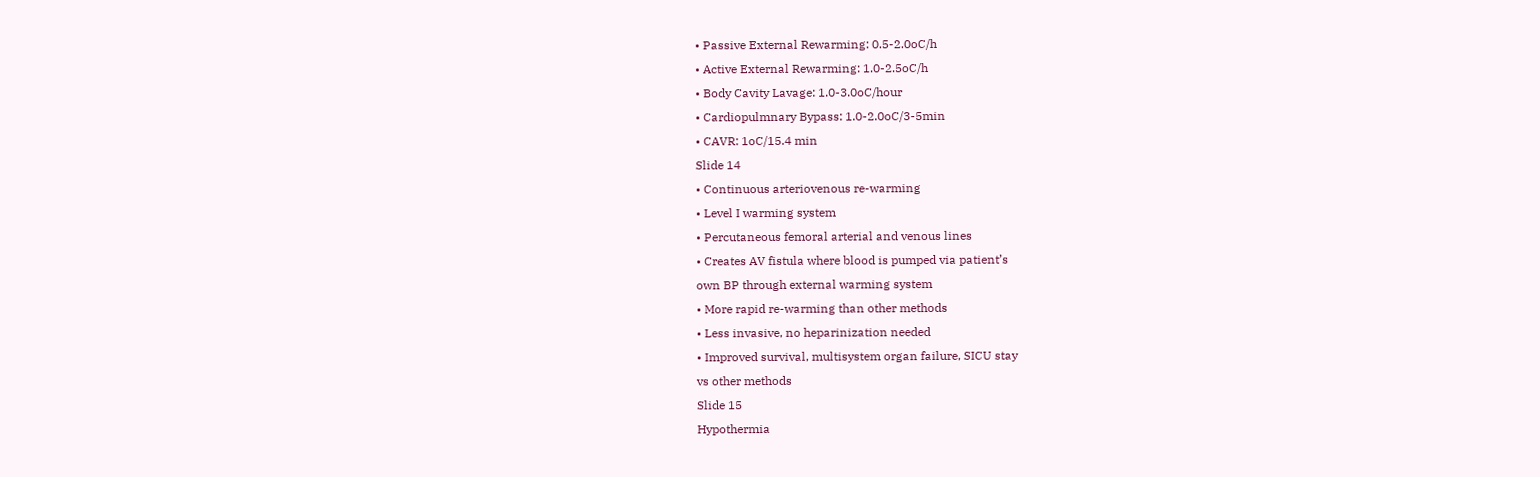• Passive External Rewarming: 0.5-2.0oC/h
• Active External Rewarming: 1.0-2.5oC/h
• Body Cavity Lavage: 1.0-3.0oC/hour
• Cardiopulmnary Bypass: 1.0-2.0oC/3-5min
• CAVR: 1oC/15.4 min
Slide 14
• Continuous arteriovenous re-warming
• Level I warming system
• Percutaneous femoral arterial and venous lines
• Creates AV fistula where blood is pumped via patient’s
own BP through external warming system
• More rapid re-warming than other methods
• Less invasive, no heparinization needed
• Improved survival, multisystem organ failure, SICU stay
vs other methods
Slide 15
Hypothermia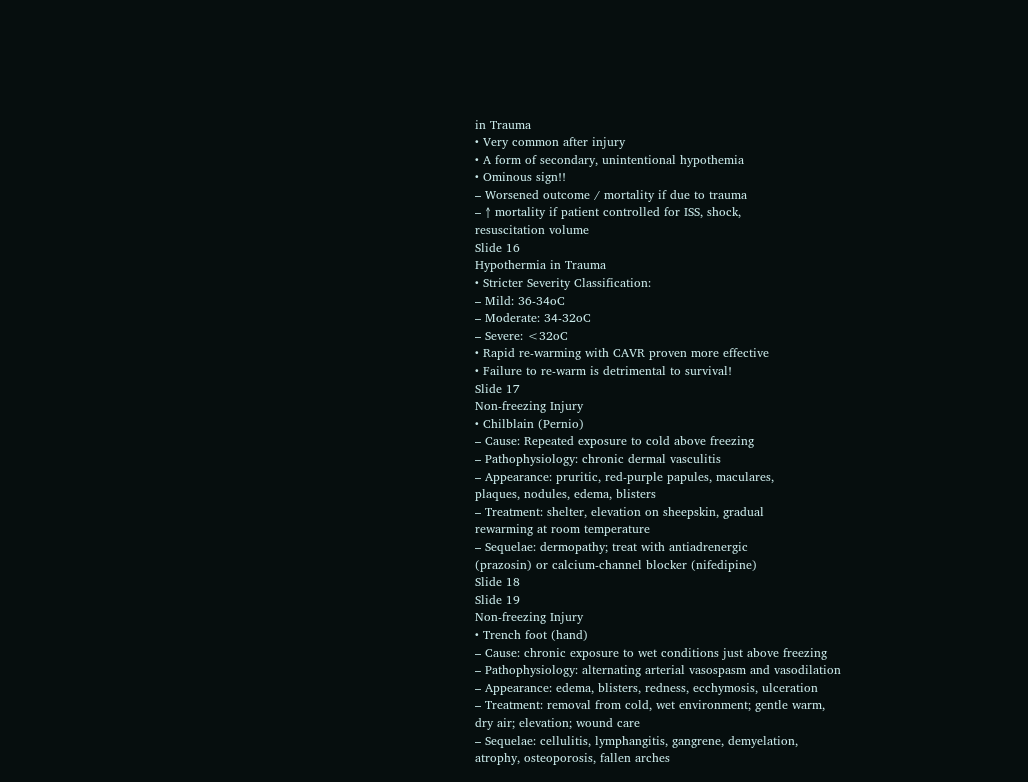in Trauma
• Very common after injury
• A form of secondary, unintentional hypothemia
• Ominous sign!!
– Worsened outcome / mortality if due to trauma
– ↑ mortality if patient controlled for ISS, shock,
resuscitation volume
Slide 16
Hypothermia in Trauma
• Stricter Severity Classification:
– Mild: 36-34oC
– Moderate: 34-32oC
– Severe: <32oC
• Rapid re-warming with CAVR proven more effective
• Failure to re-warm is detrimental to survival!
Slide 17
Non-freezing Injury
• Chilblain (Pernio)
– Cause: Repeated exposure to cold above freezing
– Pathophysiology: chronic dermal vasculitis
– Appearance: pruritic, red-purple papules, maculares,
plaques, nodules, edema, blisters
– Treatment: shelter, elevation on sheepskin, gradual
rewarming at room temperature
– Sequelae: dermopathy; treat with antiadrenergic
(prazosin) or calcium-channel blocker (nifedipine)
Slide 18
Slide 19
Non-freezing Injury
• Trench foot (hand)
– Cause: chronic exposure to wet conditions just above freezing
– Pathophysiology: alternating arterial vasospasm and vasodilation
– Appearance: edema, blisters, redness, ecchymosis, ulceration
– Treatment: removal from cold, wet environment; gentle warm,
dry air; elevation; wound care
– Sequelae: cellulitis, lymphangitis, gangrene, demyelation,
atrophy, osteoporosis, fallen arches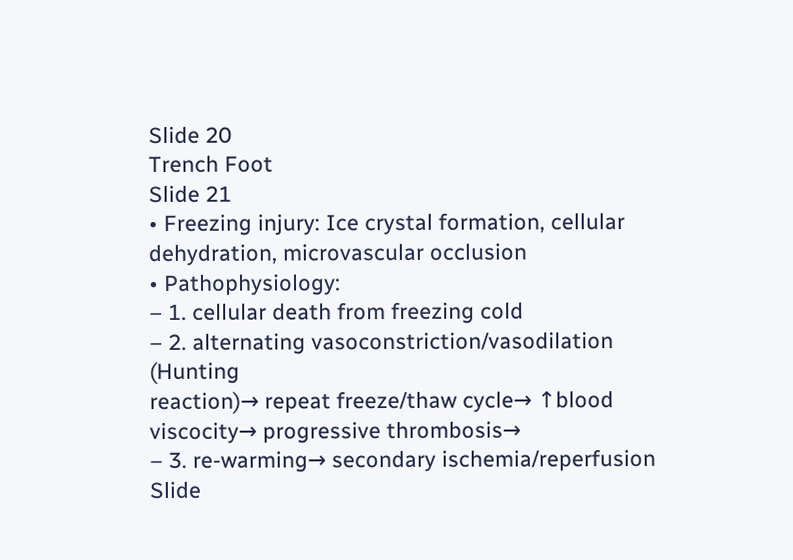Slide 20
Trench Foot
Slide 21
• Freezing injury: Ice crystal formation, cellular
dehydration, microvascular occlusion
• Pathophysiology:
– 1. cellular death from freezing cold
– 2. alternating vasoconstriction/vasodilation (Hunting
reaction)→ repeat freeze/thaw cycle→ ↑blood
viscocity→ progressive thrombosis→
– 3. re-warming→ secondary ischemia/reperfusion
Slide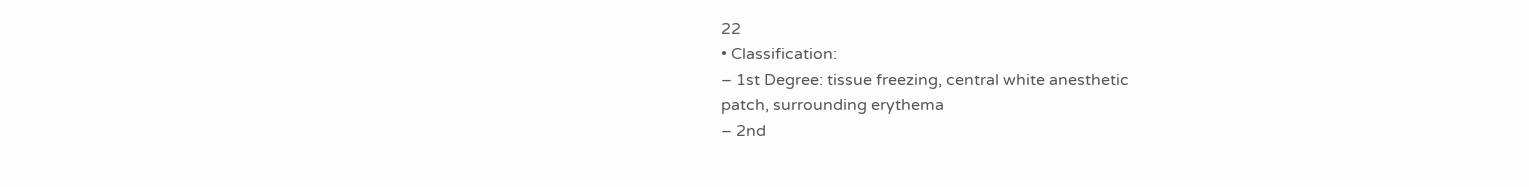22
• Classification:
– 1st Degree: tissue freezing, central white anesthetic
patch, surrounding erythema
– 2nd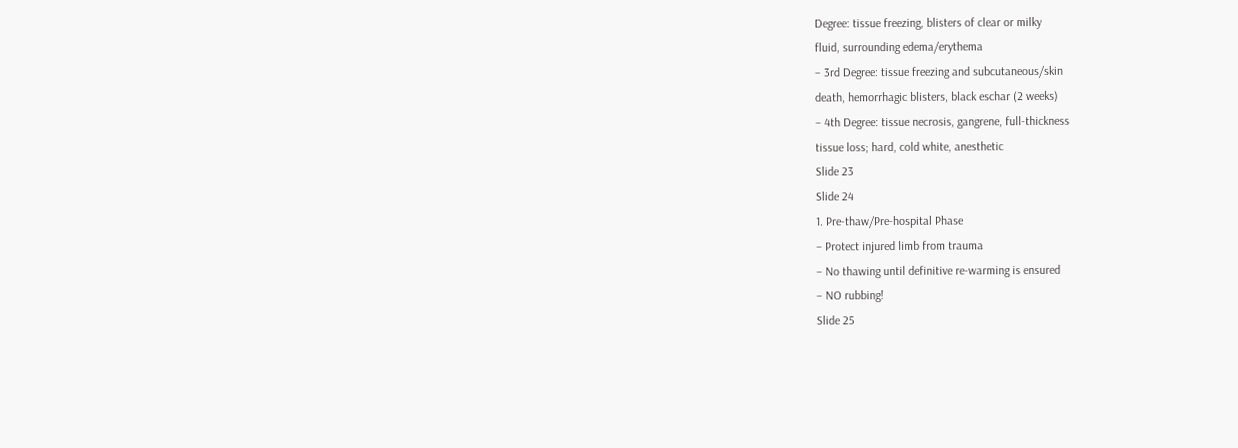Degree: tissue freezing, blisters of clear or milky
fluid, surrounding edema/erythema
– 3rd Degree: tissue freezing and subcutaneous/skin
death, hemorrhagic blisters, black eschar (2 weeks)
– 4th Degree: tissue necrosis, gangrene, full-thickness
tissue loss; hard, cold white, anesthetic
Slide 23
Slide 24
1. Pre-thaw/Pre-hospital Phase
– Protect injured limb from trauma
– No thawing until definitive re-warming is ensured
– NO rubbing!
Slide 25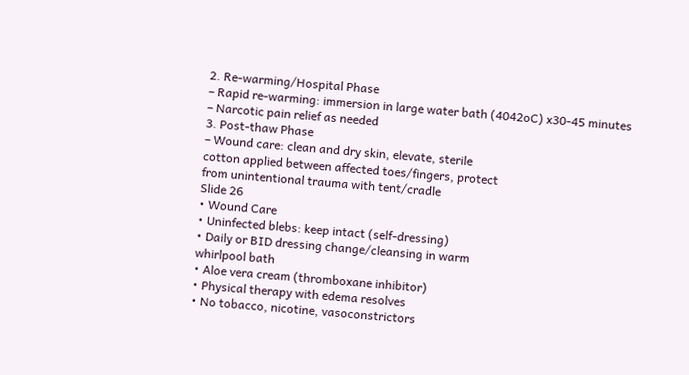2. Re-warming/Hospital Phase
– Rapid re-warming: immersion in large water bath (4042oC) x30-45 minutes
– Narcotic pain relief as needed
3. Post-thaw Phase
– Wound care: clean and dry skin, elevate, sterile
cotton applied between affected toes/fingers, protect
from unintentional trauma with tent/cradle
Slide 26
• Wound Care
• Uninfected blebs: keep intact (self-dressing)
• Daily or BID dressing change/cleansing in warm
whirlpool bath
• Aloe vera cream (thromboxane inhibitor)
• Physical therapy with edema resolves
• No tobacco, nicotine, vasoconstrictors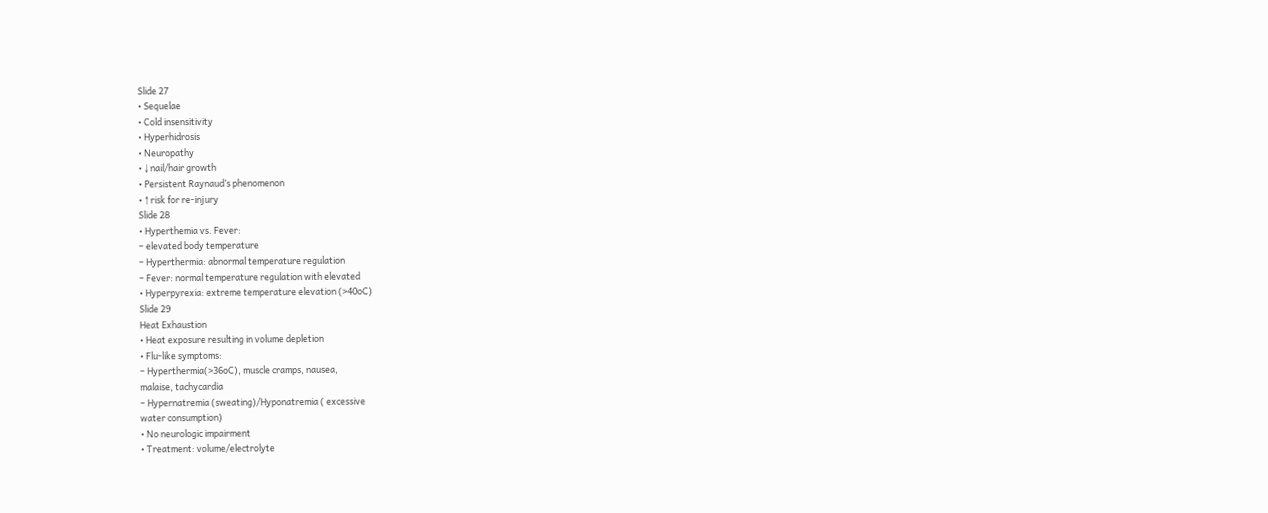Slide 27
• Sequelae
• Cold insensitivity
• Hyperhidrosis
• Neuropathy
• ↓ nail/hair growth
• Persistent Raynaud’s phenomenon
• ↑ risk for re-injury
Slide 28
• Hyperthemia vs. Fever:
– elevated body temperature
– Hyperthermia: abnormal temperature regulation
– Fever: normal temperature regulation with elevated
• Hyperpyrexia: extreme temperature elevation (>40oC)
Slide 29
Heat Exhaustion
• Heat exposure resulting in volume depletion
• Flu-like symptoms:
– Hyperthermia(>36oC), muscle cramps, nausea,
malaise, tachycardia
– Hypernatremia (sweating)/Hyponatremia ( excessive
water consumption)
• No neurologic impairment
• Treatment: volume/electrolyte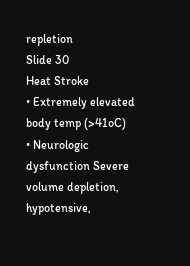repletion
Slide 30
Heat Stroke
• Extremely elevated body temp (>41oC)
• Neurologic dysfunction Severe volume depletion,
hypotensive,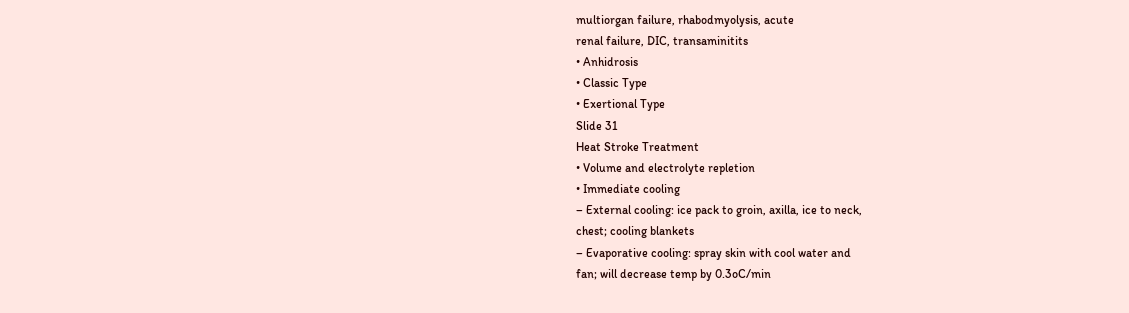multiorgan failure, rhabodmyolysis, acute
renal failure, DIC, transaminitits
• Anhidrosis
• Classic Type
• Exertional Type
Slide 31
Heat Stroke Treatment
• Volume and electrolyte repletion
• Immediate cooling
– External cooling: ice pack to groin, axilla, ice to neck,
chest; cooling blankets
– Evaporative cooling: spray skin with cool water and
fan; will decrease temp by 0.3oC/min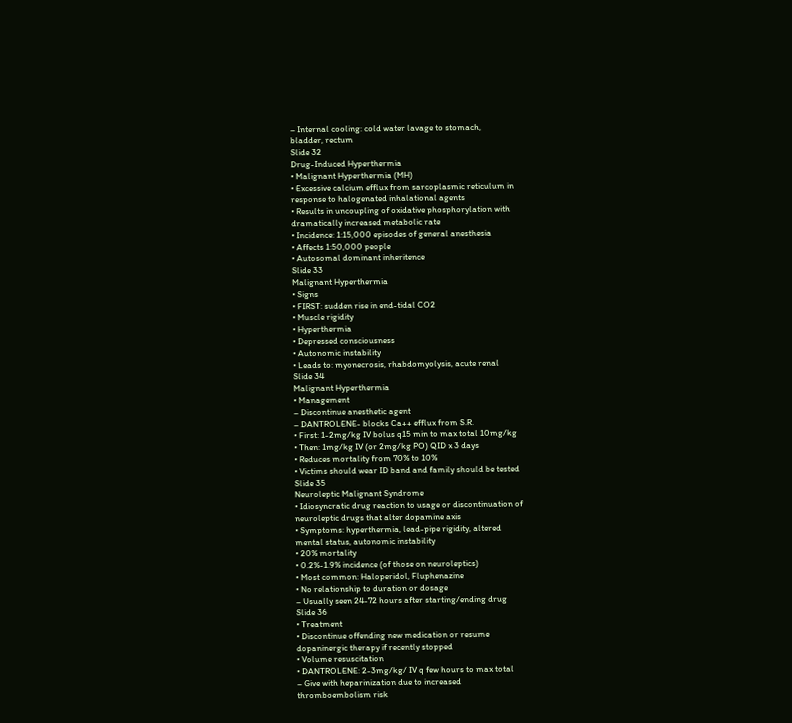– Internal cooling: cold water lavage to stomach,
bladder, rectum
Slide 32
Drug-Induced Hyperthermia
• Malignant Hyperthermia (MH)
• Excessive calcium efflux from sarcoplasmic reticulum in
response to halogenated inhalational agents
• Results in uncoupling of oxidative phosphorylation with
dramatically increased metabolic rate
• Incidence: 1:15,000 episodes of general anesthesia
• Affects 1:50,000 people
• Autosomal dominant inheritence
Slide 33
Malignant Hyperthermia
• Signs
• FIRST: sudden rise in end-tidal CO2
• Muscle rigidity
• Hyperthermia
• Depressed consciousness
• Autonomic instability
• Leads to: myonecrosis, rhabdomyolysis, acute renal
Slide 34
Malignant Hyperthermia
• Management
– Discontinue anesthetic agent
– DANTROLENE- blocks Ca++ efflux from S.R.
• First: 1-2mg/kg IV bolus q15 min to max total 10mg/kg
• Then: 1mg/kg IV (or 2mg/kg PO) QID x 3 days
• Reduces mortality from 70% to 10%
• Victims should wear ID band and family should be tested
Slide 35
Neuroleptic Malignant Syndrome
• Idiosyncratic drug reaction to usage or discontinuation of
neuroleptic drugs that alter dopamine axis
• Symptoms: hyperthermia, lead-pipe rigidity, altered
mental status, autonomic instability
• 20% mortality
• 0.2%-1.9% incidence (of those on neuroleptics)
• Most common: Haloperidol, Fluphenazine
• No relationship to duration or dosage
– Usually seen 24-72 hours after starting/ending drug
Slide 36
• Treatment
• Discontinue offending new medication or resume
dopaninergic therapy if recently stopped
• Volume resuscitation
• DANTROLENE: 2-3mg/kg/ IV q few hours to max total
– Give with heparinization due to increased
thromboembolism risk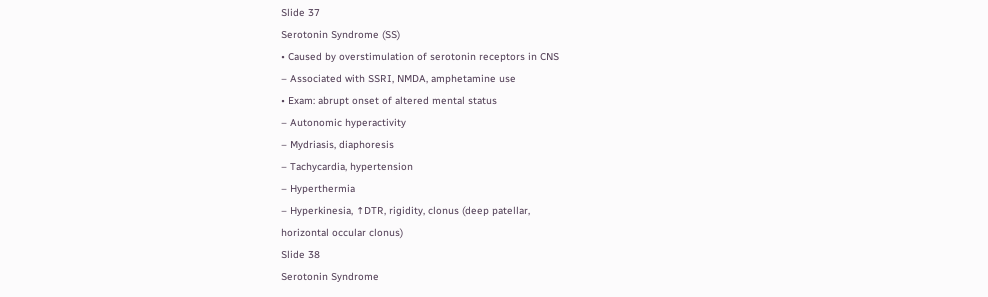Slide 37
Serotonin Syndrome (SS)
• Caused by overstimulation of serotonin receptors in CNS
– Associated with SSRI, NMDA, amphetamine use
• Exam: abrupt onset of altered mental status
– Autonomic hyperactivity
– Mydriasis, diaphoresis
– Tachycardia, hypertension
– Hyperthermia
– Hyperkinesia, ↑DTR, rigidity, clonus (deep patellar,
horizontal occular clonus)
Slide 38
Serotonin Syndrome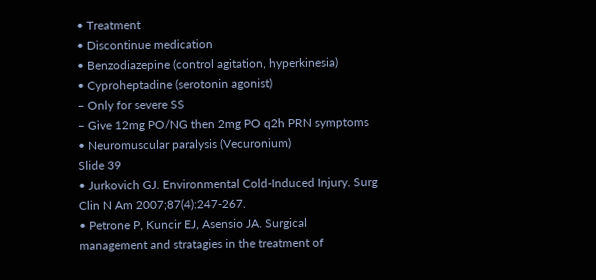• Treatment
• Discontinue medication
• Benzodiazepine (control agitation, hyperkinesia)
• Cyproheptadine (serotonin agonist)
– Only for severe SS
– Give 12mg PO/NG then 2mg PO q2h PRN symptoms
• Neuromuscular paralysis (Vecuronium)
Slide 39
• Jurkovich GJ. Environmental Cold-Induced Injury. Surg
Clin N Am 2007;87(4):247-267.
• Petrone P, Kuncir EJ, Asensio JA. Surgical
management and stratagies in the treatment of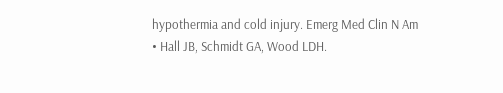hypothermia and cold injury. Emerg Med Clin N Am
• Hall JB, Schmidt GA, Wood LDH.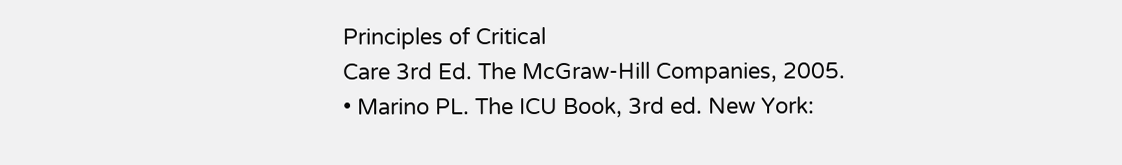Principles of Critical
Care 3rd Ed. The McGraw-Hill Companies, 2005.
• Marino PL. The ICU Book, 3rd ed. New York: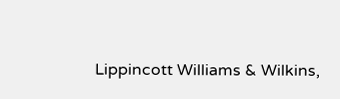Lippincott Williams & Wilkins,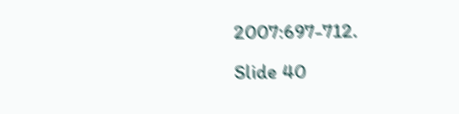2007:697-712.
Slide 40